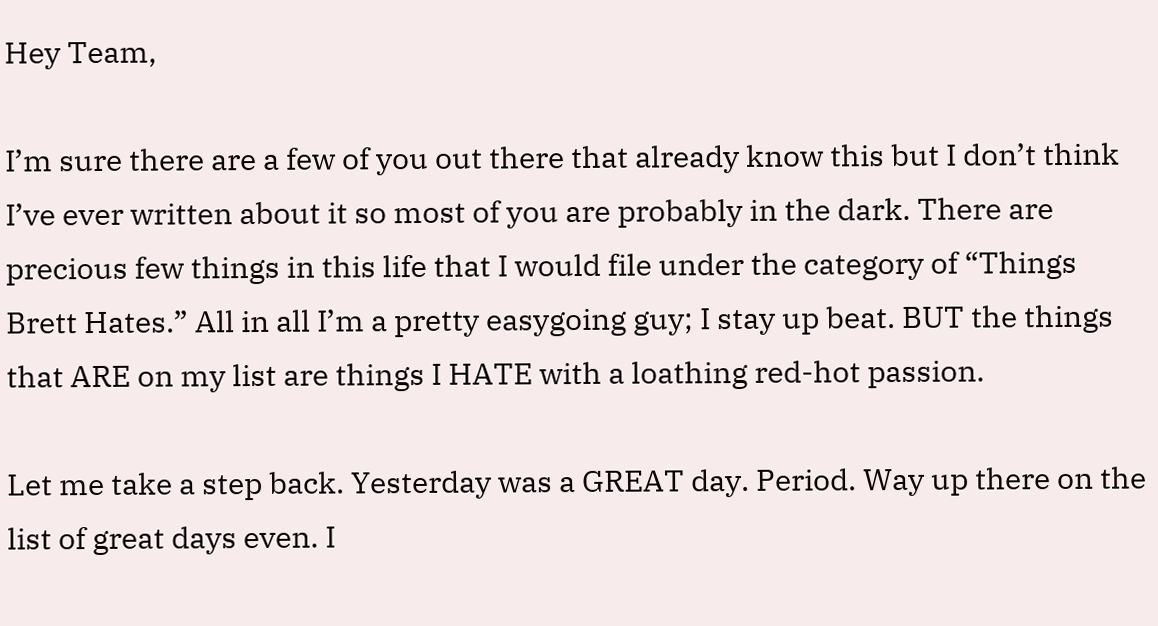Hey Team,

I’m sure there are a few of you out there that already know this but I don’t think I’ve ever written about it so most of you are probably in the dark. There are precious few things in this life that I would file under the category of “Things Brett Hates.” All in all I’m a pretty easygoing guy; I stay up beat. BUT the things that ARE on my list are things I HATE with a loathing red-hot passion.

Let me take a step back. Yesterday was a GREAT day. Period. Way up there on the list of great days even. I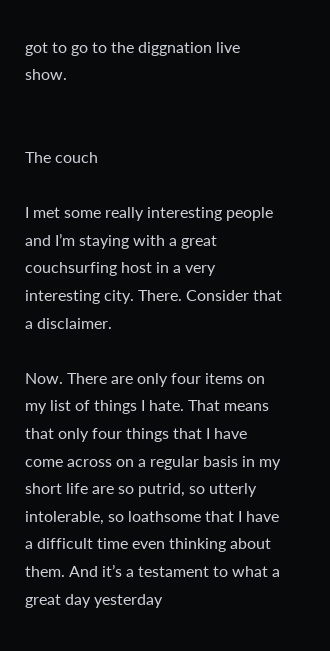got to go to the diggnation live show.


The couch

I met some really interesting people and I’m staying with a great couchsurfing host in a very interesting city. There. Consider that a disclaimer.

Now. There are only four items on my list of things I hate. That means that only four things that I have come across on a regular basis in my short life are so putrid, so utterly intolerable, so loathsome that I have a difficult time even thinking about them. And it’s a testament to what a great day yesterday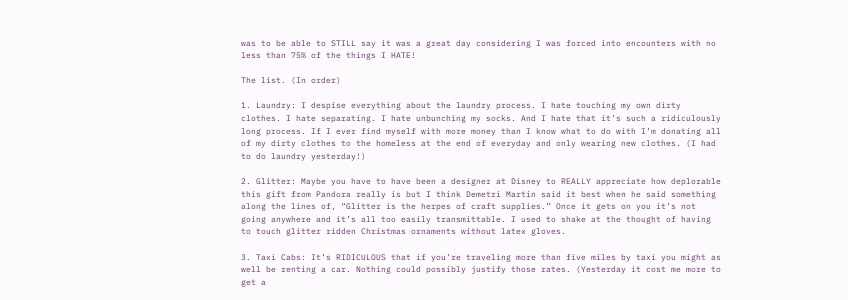was to be able to STILL say it was a great day considering I was forced into encounters with no less than 75% of the things I HATE!

The list. (In order)

1. Laundry: I despise everything about the laundry process. I hate touching my own dirty clothes. I hate separating. I hate unbunching my socks. And I hate that it’s such a ridiculously long process. If I ever find myself with more money than I know what to do with I’m donating all of my dirty clothes to the homeless at the end of everyday and only wearing new clothes. (I had to do laundry yesterday!)

2. Glitter: Maybe you have to have been a designer at Disney to REALLY appreciate how deplorable this gift from Pandora really is but I think Demetri Martin said it best when he said something along the lines of, “Glitter is the herpes of craft supplies.” Once it gets on you it’s not going anywhere and it’s all too easily transmittable. I used to shake at the thought of having to touch glitter ridden Christmas ornaments without latex gloves.

3. Taxi Cabs: It’s RIDICULOUS that if you’re traveling more than five miles by taxi you might as well be renting a car. Nothing could possibly justify those rates. (Yesterday it cost me more to get a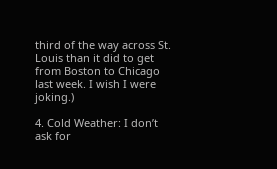third of the way across St. Louis than it did to get from Boston to Chicago last week. I wish I were joking.)

4. Cold Weather: I don’t ask for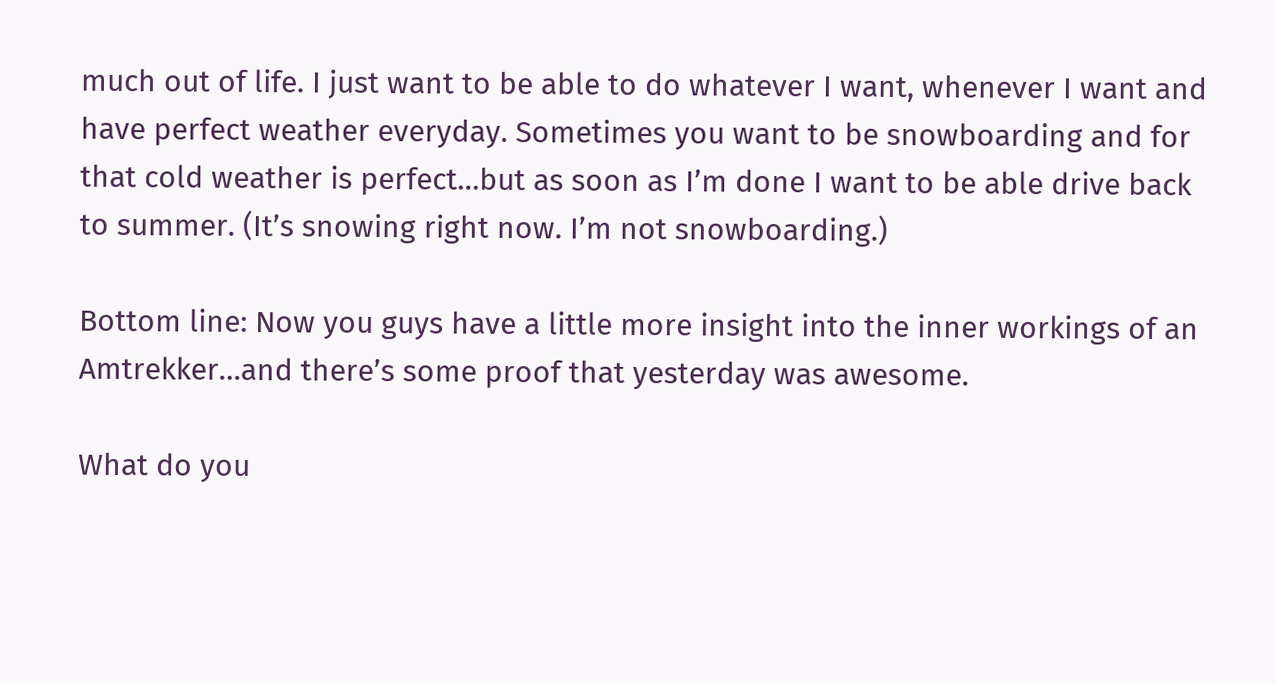much out of life. I just want to be able to do whatever I want, whenever I want and have perfect weather everyday. Sometimes you want to be snowboarding and for that cold weather is perfect…but as soon as I’m done I want to be able drive back to summer. (It’s snowing right now. I’m not snowboarding.)

Bottom line: Now you guys have a little more insight into the inner workings of an Amtrekker…and there’s some proof that yesterday was awesome.

What do you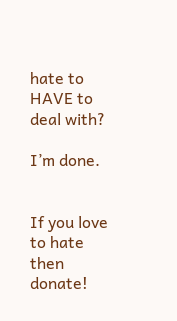hate to HAVE to deal with?

I’m done.


If you love to hate then donate!